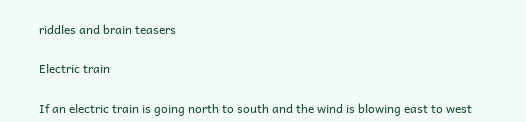riddles and brain teasers

Electric train

If an electric train is going north to south and the wind is blowing east to west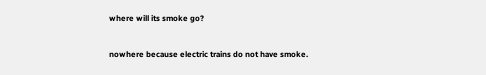where will its smoke go?

nowhere because electric trains do not have smoke.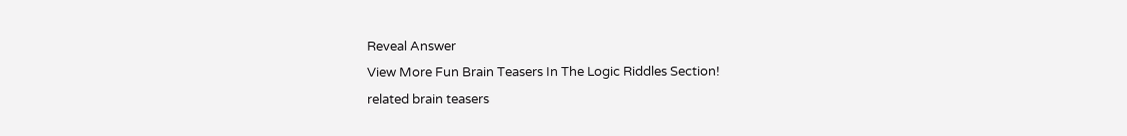Reveal Answer
View More Fun Brain Teasers In The Logic Riddles Section!
related brain teasers